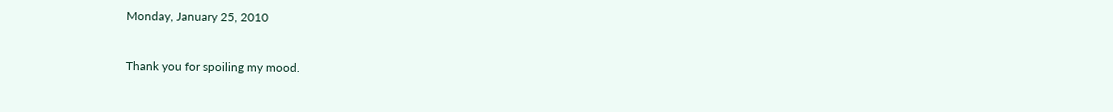Monday, January 25, 2010


Thank you for spoiling my mood.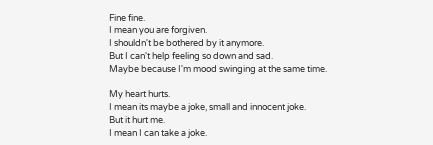Fine fine.
I mean you are forgiven.
I shouldn't be bothered by it anymore.
But I can't help feeling so down and sad.
Maybe because I'm mood swinging at the same time.

My heart hurts.
I mean its maybe a joke, small and innocent joke.
But it hurt me.
I mean I can take a joke.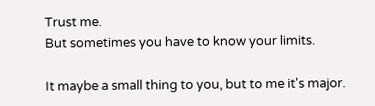Trust me.
But sometimes you have to know your limits.

It maybe a small thing to you, but to me it's major.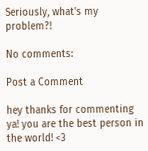Seriously, what's my problem?!

No comments:

Post a Comment

hey thanks for commenting ya! you are the best person in the world! <3